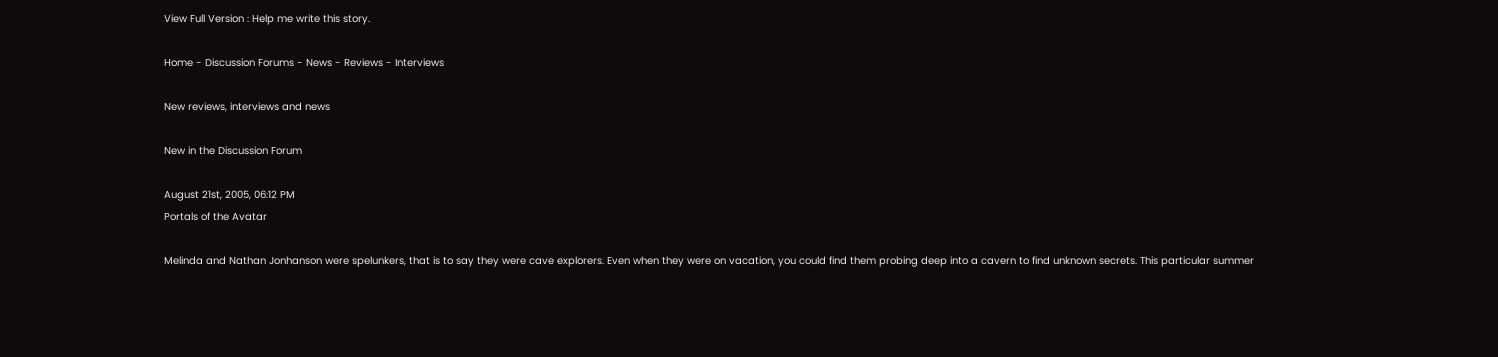View Full Version : Help me write this story.

Home - Discussion Forums - News - Reviews - Interviews

New reviews, interviews and news

New in the Discussion Forum

August 21st, 2005, 06:12 PM
Portals of the Avatar

Melinda and Nathan Jonhanson were spelunkers, that is to say they were cave explorers. Even when they were on vacation, you could find them probing deep into a cavern to find unknown secrets. This particular summer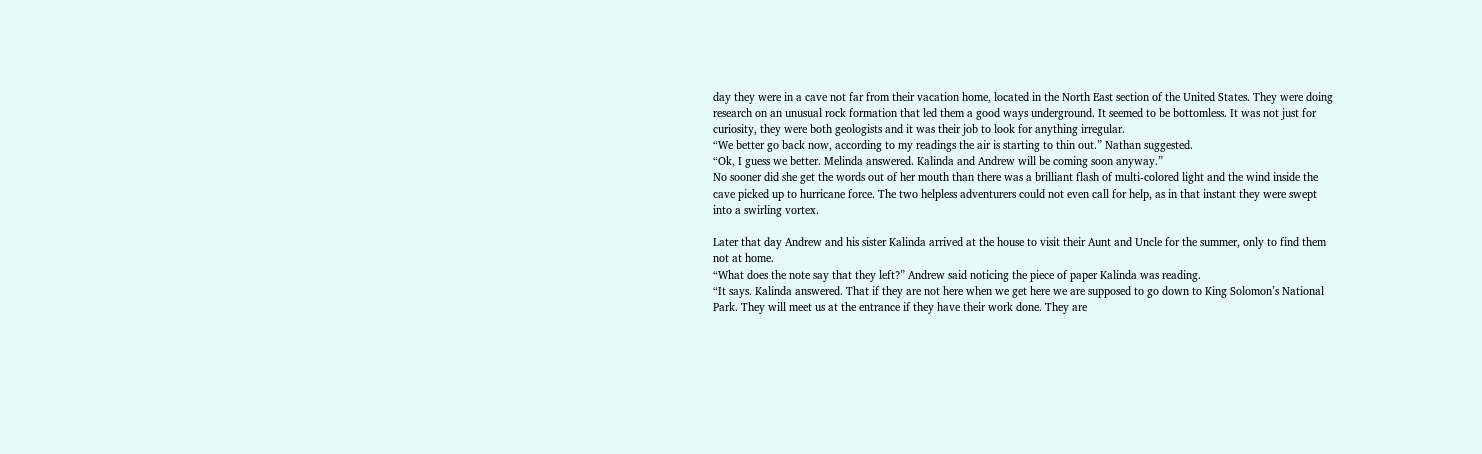day they were in a cave not far from their vacation home, located in the North East section of the United States. They were doing research on an unusual rock formation that led them a good ways underground. It seemed to be bottomless. It was not just for curiosity, they were both geologists and it was their job to look for anything irregular.
“We better go back now, according to my readings the air is starting to thin out.” Nathan suggested.
“Ok, I guess we better. Melinda answered. Kalinda and Andrew will be coming soon anyway.”
No sooner did she get the words out of her mouth than there was a brilliant flash of multi-colored light and the wind inside the cave picked up to hurricane force. The two helpless adventurers could not even call for help, as in that instant they were swept into a swirling vortex.

Later that day Andrew and his sister Kalinda arrived at the house to visit their Aunt and Uncle for the summer, only to find them not at home.
“What does the note say that they left?” Andrew said noticing the piece of paper Kalinda was reading.
“It says. Kalinda answered. That if they are not here when we get here we are supposed to go down to King Solomon’s National Park. They will meet us at the entrance if they have their work done. They are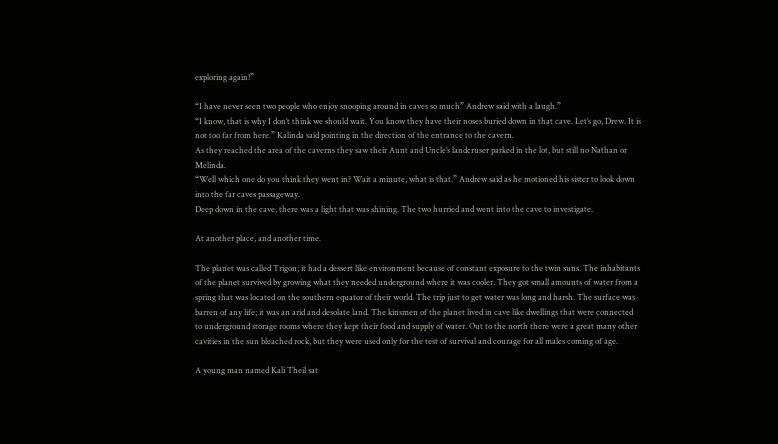exploring again!”

“I have never seen two people who enjoy snooping around in caves so much” Andrew said with a laugh.”
“I know, that is why I don’t think we should wait. You know they have their noses buried down in that cave. Let’s go, Drew. It is not too far from here.” Kalinda said pointing in the direction of the entrance to the cavern.
As they reached the area of the caverns they saw their Aunt and Uncle’s landcruser parked in the lot, but still no Nathan or Melinda.
“Well which one do you think they went in? Wait a minute, what is that.” Andrew said as he motioned his sister to look down into the far caves passageway.
Deep down in the cave, there was a light that was shining. The two hurried and went into the cave to investigate.

At another place, and another time.

The planet was called Trigon; it had a dessert like environment because of constant exposure to the twin suns. The inhabitants of the planet survived by growing what they needed underground where it was cooler. They got small amounts of water from a spring that was located on the southern equator of their world. The trip just to get water was long and harsh. The surface was barren of any life; it was an arid and desolate land. The kinsmen of the planet lived in cave like dwellings that were connected to underground storage rooms where they kept their food and supply of water. Out to the north there were a great many other cavities in the sun bleached rock, but they were used only for the test of survival and courage for all males coming of age.

A young man named Kali Theil sat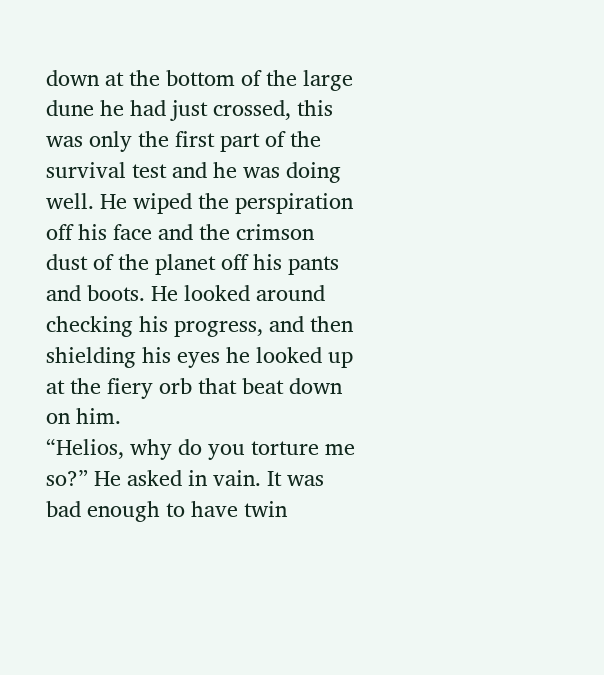down at the bottom of the large dune he had just crossed, this was only the first part of the survival test and he was doing well. He wiped the perspiration off his face and the crimson dust of the planet off his pants and boots. He looked around checking his progress, and then shielding his eyes he looked up at the fiery orb that beat down on him.
“Helios, why do you torture me so?” He asked in vain. It was bad enough to have twin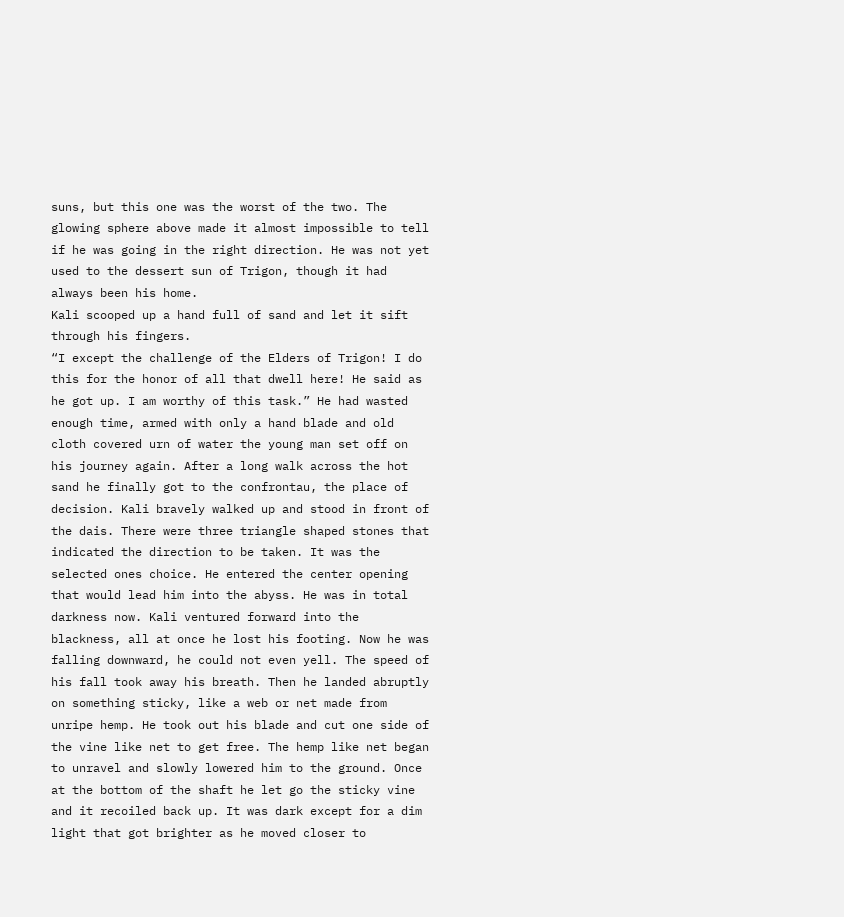suns, but this one was the worst of the two. The glowing sphere above made it almost impossible to tell if he was going in the right direction. He was not yet used to the dessert sun of Trigon, though it had always been his home.
Kali scooped up a hand full of sand and let it sift through his fingers.
“I except the challenge of the Elders of Trigon! I do this for the honor of all that dwell here! He said as he got up. I am worthy of this task.” He had wasted enough time, armed with only a hand blade and old cloth covered urn of water the young man set off on his journey again. After a long walk across the hot sand he finally got to the confrontau, the place of decision. Kali bravely walked up and stood in front of the dais. There were three triangle shaped stones that indicated the direction to be taken. It was the selected ones choice. He entered the center opening that would lead him into the abyss. He was in total darkness now. Kali ventured forward into the blackness, all at once he lost his footing. Now he was falling downward, he could not even yell. The speed of his fall took away his breath. Then he landed abruptly on something sticky, like a web or net made from unripe hemp. He took out his blade and cut one side of the vine like net to get free. The hemp like net began to unravel and slowly lowered him to the ground. Once at the bottom of the shaft he let go the sticky vine and it recoiled back up. It was dark except for a dim light that got brighter as he moved closer to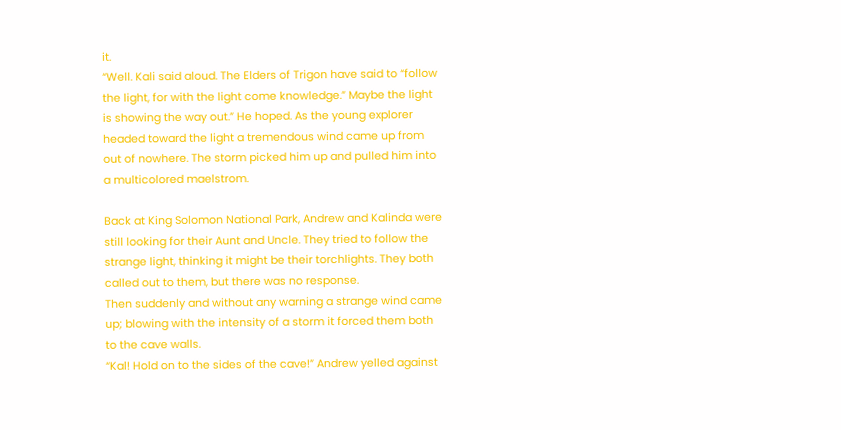it.
“Well. Kali said aloud. The Elders of Trigon have said to “follow the light, for with the light come knowledge.” Maybe the light is showing the way out.” He hoped. As the young explorer headed toward the light a tremendous wind came up from out of nowhere. The storm picked him up and pulled him into a multicolored maelstrom.

Back at King Solomon National Park, Andrew and Kalinda were still looking for their Aunt and Uncle. They tried to follow the strange light, thinking it might be their torchlights. They both called out to them, but there was no response.
Then suddenly and without any warning a strange wind came up; blowing with the intensity of a storm it forced them both to the cave walls.
“Kal! Hold on to the sides of the cave!” Andrew yelled against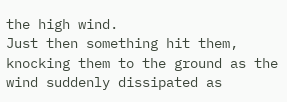the high wind.
Just then something hit them, knocking them to the ground as the wind suddenly dissipated as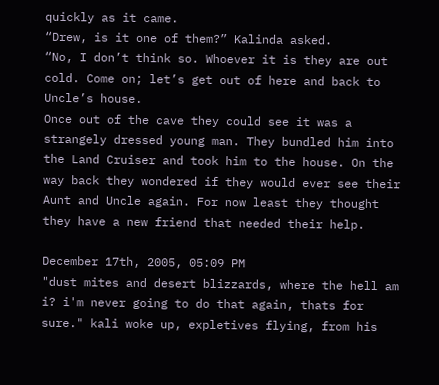quickly as it came.
“Drew, is it one of them?” Kalinda asked.
“No, I don’t think so. Whoever it is they are out cold. Come on; let’s get out of here and back to Uncle’s house.
Once out of the cave they could see it was a strangely dressed young man. They bundled him into the Land Cruiser and took him to the house. On the way back they wondered if they would ever see their Aunt and Uncle again. For now least they thought they have a new friend that needed their help.

December 17th, 2005, 05:09 PM
"dust mites and desert blizzards, where the hell am i? i'm never going to do that again, thats for sure." kali woke up, expletives flying, from his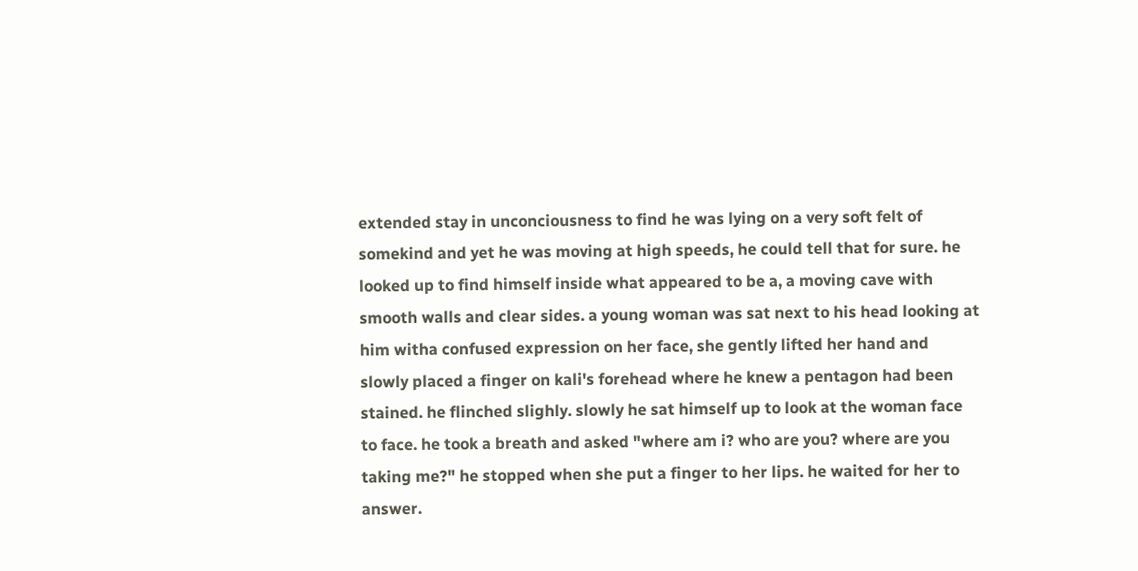extended stay in unconciousness to find he was lying on a very soft felt of somekind and yet he was moving at high speeds, he could tell that for sure. he looked up to find himself inside what appeared to be a, a moving cave with smooth walls and clear sides. a young woman was sat next to his head looking at him witha confused expression on her face, she gently lifted her hand and slowly placed a finger on kali's forehead where he knew a pentagon had been stained. he flinched slighly. slowly he sat himself up to look at the woman face to face. he took a breath and asked "where am i? who are you? where are you taking me?" he stopped when she put a finger to her lips. he waited for her to answer.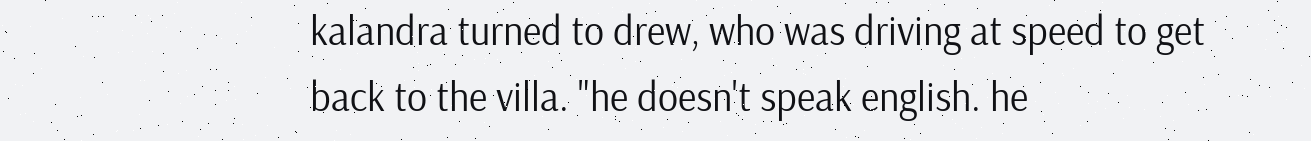kalandra turned to drew, who was driving at speed to get back to the villa. "he doesn't speak english. he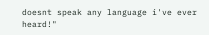doesnt speak any language i've ever heard!"